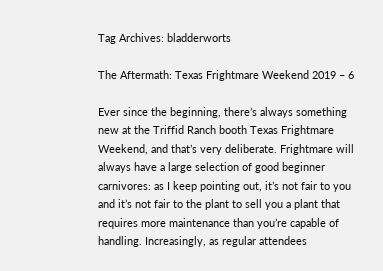Tag Archives: bladderworts

The Aftermath: Texas Frightmare Weekend 2019 – 6

Ever since the beginning, there’s always something new at the Triffid Ranch booth Texas Frightmare Weekend, and that’s very deliberate. Frightmare will always have a large selection of good beginner carnivores: as I keep pointing out, it’s not fair to you and it’s not fair to the plant to sell you a plant that requires more maintenance than you’re capable of handling. Increasingly, as regular attendees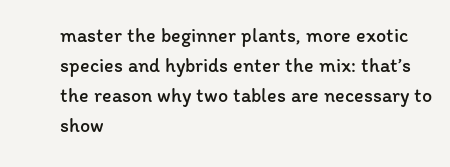master the beginner plants, more exotic species and hybrids enter the mix: that’s the reason why two tables are necessary to show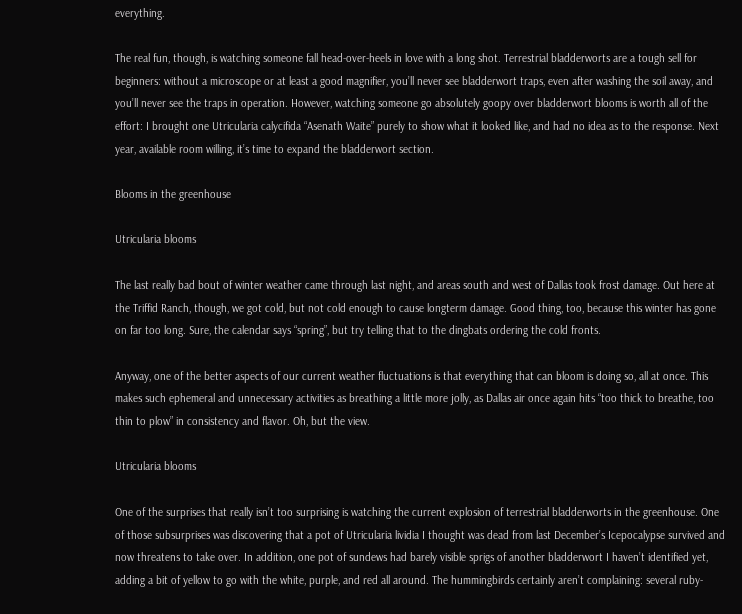everything.

The real fun, though, is watching someone fall head-over-heels in love with a long shot. Terrestrial bladderworts are a tough sell for beginners: without a microscope or at least a good magnifier, you’ll never see bladderwort traps, even after washing the soil away, and you’ll never see the traps in operation. However, watching someone go absolutely goopy over bladderwort blooms is worth all of the effort: I brought one Utricularia calycifida “Asenath Waite” purely to show what it looked like, and had no idea as to the response. Next year, available room willing, it’s time to expand the bladderwort section.

Blooms in the greenhouse

Utricularia blooms

The last really bad bout of winter weather came through last night, and areas south and west of Dallas took frost damage. Out here at the Triffid Ranch, though, we got cold, but not cold enough to cause longterm damage. Good thing, too, because this winter has gone on far too long. Sure, the calendar says “spring”, but try telling that to the dingbats ordering the cold fronts.

Anyway, one of the better aspects of our current weather fluctuations is that everything that can bloom is doing so, all at once. This makes such ephemeral and unnecessary activities as breathing a little more jolly, as Dallas air once again hits “too thick to breathe, too thin to plow” in consistency and flavor. Oh, but the view.

Utricularia blooms

One of the surprises that really isn’t too surprising is watching the current explosion of terrestrial bladderworts in the greenhouse. One of those subsurprises was discovering that a pot of Utricularia lividia I thought was dead from last December’s Icepocalypse survived and now threatens to take over. In addition, one pot of sundews had barely visible sprigs of another bladderwort I haven’t identified yet, adding a bit of yellow to go with the white, purple, and red all around. The hummingbirds certainly aren’t complaining: several ruby-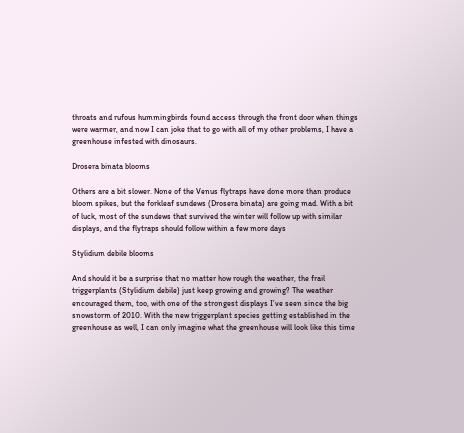throats and rufous hummingbirds found access through the front door when things were warmer, and now I can joke that to go with all of my other problems, I have a greenhouse infested with dinosaurs.

Drosera binata blooms

Others are a bit slower. None of the Venus flytraps have done more than produce bloom spikes, but the forkleaf sundews (Drosera binata) are going mad. With a bit of luck, most of the sundews that survived the winter will follow up with similar displays, and the flytraps should follow within a few more days

Stylidium debile blooms

And should it be a surprise that no matter how rough the weather, the frail triggerplants (Stylidium debile) just keep growing and growing? The weather encouraged them, too, with one of the strongest displays I’ve seen since the big snowstorm of 2010. With the new triggerplant species getting established in the greenhouse as well, I can only imagine what the greenhouse will look like this time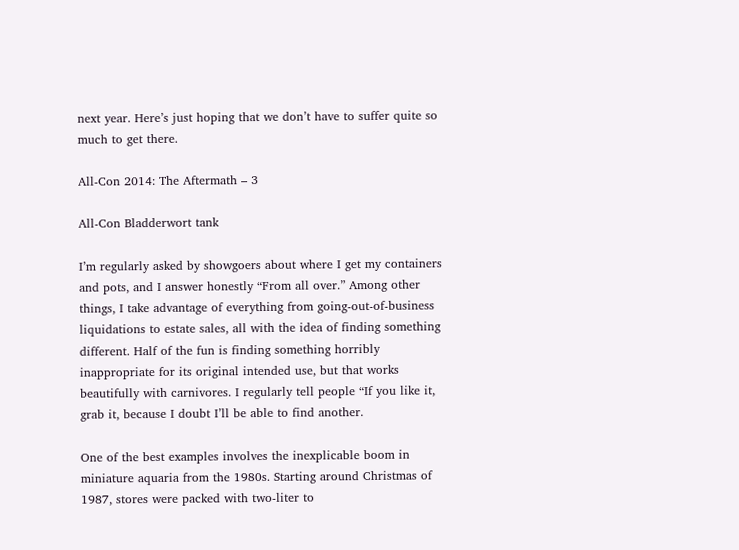next year. Here’s just hoping that we don’t have to suffer quite so much to get there.

All-Con 2014: The Aftermath – 3

All-Con Bladderwort tank

I’m regularly asked by showgoers about where I get my containers and pots, and I answer honestly “From all over.” Among other things, I take advantage of everything from going-out-of-business liquidations to estate sales, all with the idea of finding something different. Half of the fun is finding something horribly inappropriate for its original intended use, but that works beautifully with carnivores. I regularly tell people “If you like it, grab it, because I doubt I’ll be able to find another.

One of the best examples involves the inexplicable boom in miniature aquaria from the 1980s. Starting around Christmas of 1987, stores were packed with two-liter to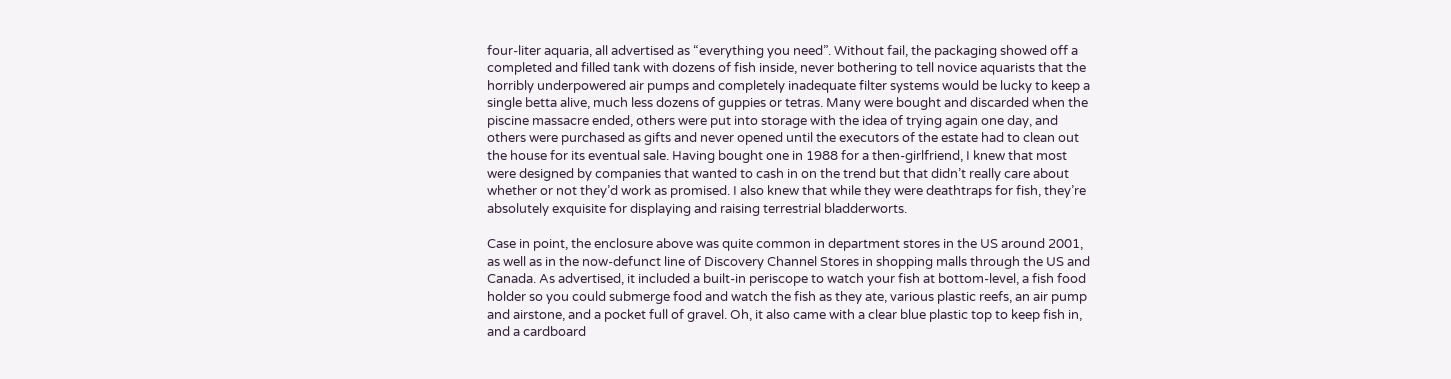four-liter aquaria, all advertised as “everything you need”. Without fail, the packaging showed off a completed and filled tank with dozens of fish inside, never bothering to tell novice aquarists that the horribly underpowered air pumps and completely inadequate filter systems would be lucky to keep a single betta alive, much less dozens of guppies or tetras. Many were bought and discarded when the piscine massacre ended, others were put into storage with the idea of trying again one day, and others were purchased as gifts and never opened until the executors of the estate had to clean out the house for its eventual sale. Having bought one in 1988 for a then-girlfriend, I knew that most were designed by companies that wanted to cash in on the trend but that didn’t really care about whether or not they’d work as promised. I also knew that while they were deathtraps for fish, they’re absolutely exquisite for displaying and raising terrestrial bladderworts.

Case in point, the enclosure above was quite common in department stores in the US around 2001, as well as in the now-defunct line of Discovery Channel Stores in shopping malls through the US and Canada. As advertised, it included a built-in periscope to watch your fish at bottom-level, a fish food holder so you could submerge food and watch the fish as they ate, various plastic reefs, an air pump and airstone, and a pocket full of gravel. Oh, it also came with a clear blue plastic top to keep fish in, and a cardboard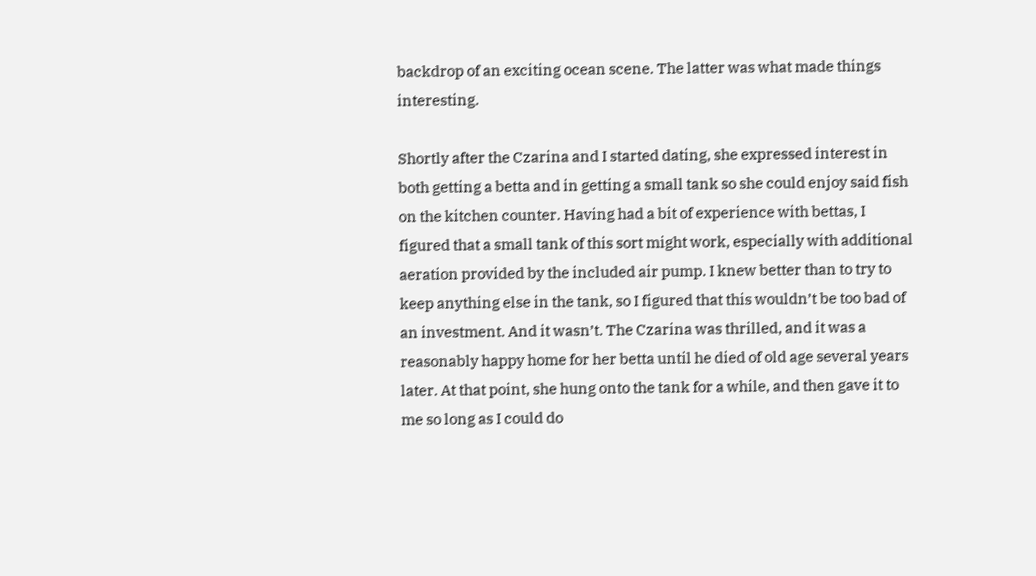backdrop of an exciting ocean scene. The latter was what made things interesting.

Shortly after the Czarina and I started dating, she expressed interest in both getting a betta and in getting a small tank so she could enjoy said fish on the kitchen counter. Having had a bit of experience with bettas, I figured that a small tank of this sort might work, especially with additional aeration provided by the included air pump. I knew better than to try to keep anything else in the tank, so I figured that this wouldn’t be too bad of an investment. And it wasn’t. The Czarina was thrilled, and it was a reasonably happy home for her betta until he died of old age several years later. At that point, she hung onto the tank for a while, and then gave it to me so long as I could do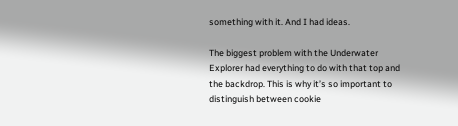something with it. And I had ideas.

The biggest problem with the Underwater Explorer had everything to do with that top and the backdrop. This is why it’s so important to distinguish between cookie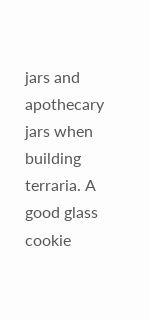jars and apothecary jars when building terraria. A good glass cookie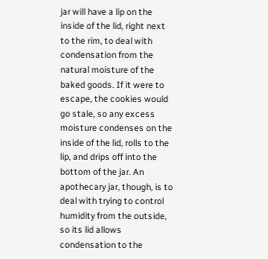jar will have a lip on the inside of the lid, right next to the rim, to deal with condensation from the natural moisture of the baked goods. If it were to escape, the cookies would go stale, so any excess moisture condenses on the inside of the lid, rolls to the lip, and drips off into the bottom of the jar. An apothecary jar, though, is to deal with trying to control humidity from the outside, so its lid allows condensation to the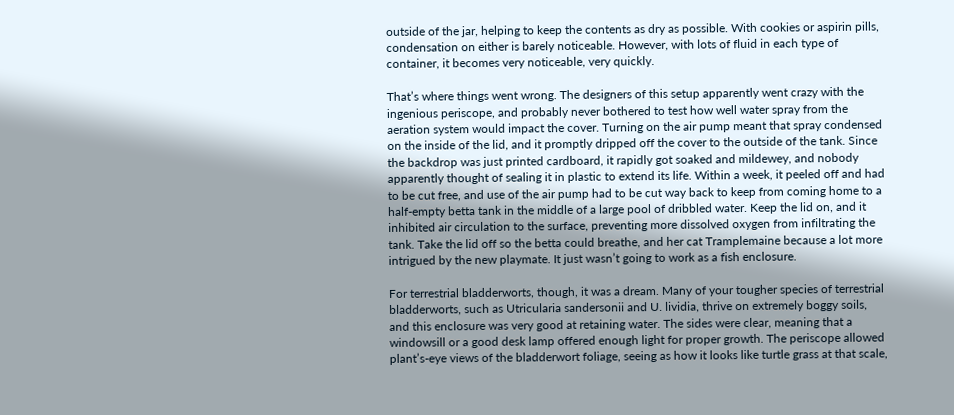outside of the jar, helping to keep the contents as dry as possible. With cookies or aspirin pills, condensation on either is barely noticeable. However, with lots of fluid in each type of container, it becomes very noticeable, very quickly.

That’s where things went wrong. The designers of this setup apparently went crazy with the ingenious periscope, and probably never bothered to test how well water spray from the aeration system would impact the cover. Turning on the air pump meant that spray condensed on the inside of the lid, and it promptly dripped off the cover to the outside of the tank. Since the backdrop was just printed cardboard, it rapidly got soaked and mildewey, and nobody apparently thought of sealing it in plastic to extend its life. Within a week, it peeled off and had to be cut free, and use of the air pump had to be cut way back to keep from coming home to a half-empty betta tank in the middle of a large pool of dribbled water. Keep the lid on, and it inhibited air circulation to the surface, preventing more dissolved oxygen from infiltrating the tank. Take the lid off so the betta could breathe, and her cat Tramplemaine because a lot more intrigued by the new playmate. It just wasn’t going to work as a fish enclosure.

For terrestrial bladderworts, though, it was a dream. Many of your tougher species of terrestrial bladderworts, such as Utricularia sandersonii and U. lividia, thrive on extremely boggy soils, and this enclosure was very good at retaining water. The sides were clear, meaning that a windowsill or a good desk lamp offered enough light for proper growth. The periscope allowed plant’s-eye views of the bladderwort foliage, seeing as how it looks like turtle grass at that scale,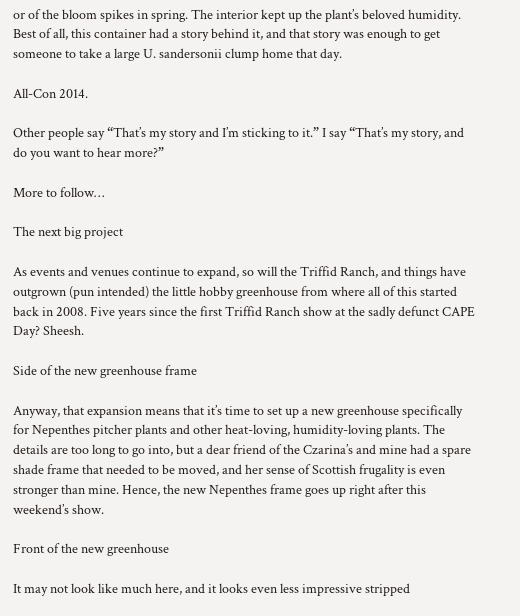or of the bloom spikes in spring. The interior kept up the plant’s beloved humidity. Best of all, this container had a story behind it, and that story was enough to get someone to take a large U. sandersonii clump home that day.

All-Con 2014.

Other people say “That’s my story and I’m sticking to it.” I say “That’s my story, and do you want to hear more?”

More to follow…

The next big project

As events and venues continue to expand, so will the Triffid Ranch, and things have outgrown (pun intended) the little hobby greenhouse from where all of this started back in 2008. Five years since the first Triffid Ranch show at the sadly defunct CAPE Day? Sheesh.

Side of the new greenhouse frame

Anyway, that expansion means that it’s time to set up a new greenhouse specifically for Nepenthes pitcher plants and other heat-loving, humidity-loving plants. The details are too long to go into, but a dear friend of the Czarina’s and mine had a spare shade frame that needed to be moved, and her sense of Scottish frugality is even stronger than mine. Hence, the new Nepenthes frame goes up right after this weekend’s show.

Front of the new greenhouse

It may not look like much here, and it looks even less impressive stripped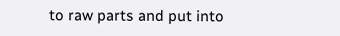to raw parts and put into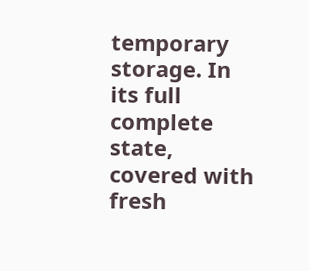temporary storage. In its full complete state, covered with fresh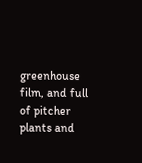greenhouse film, and full of pitcher plants and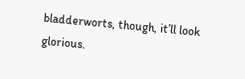bladderworts, though, it’ll look glorious.